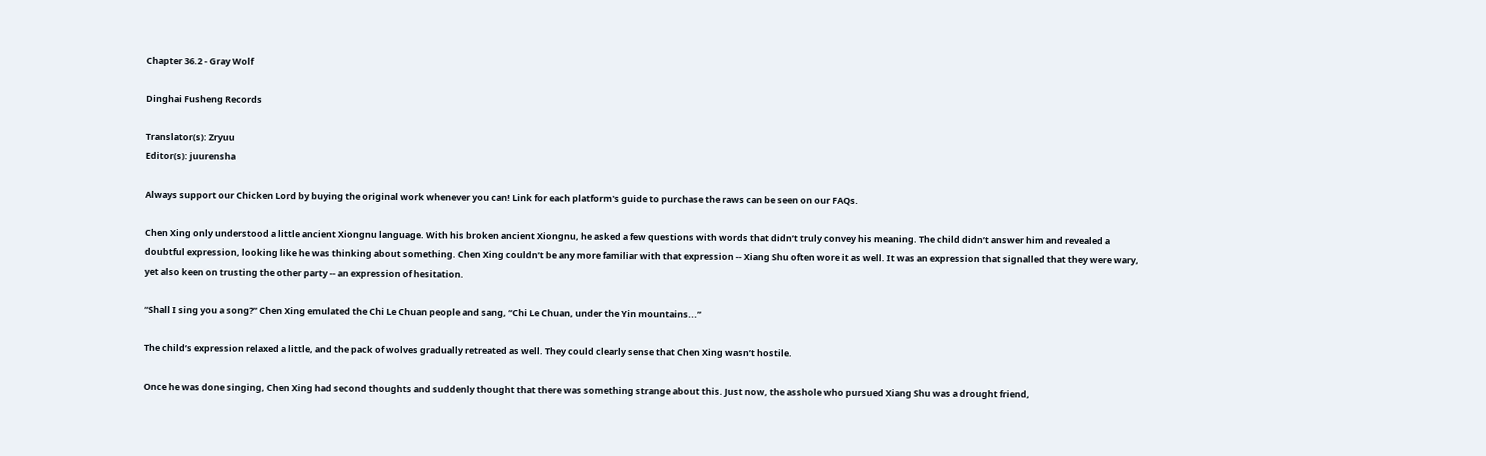Chapter 36.2 - Gray Wolf

Dinghai Fusheng Records

Translator(s): Zryuu
Editor(s): juurensha

Always support our Chicken Lord by buying the original work whenever you can! Link for each platform's guide to purchase the raws can be seen on our FAQs.

Chen Xing only understood a little ancient Xiongnu language. With his broken ancient Xiongnu, he asked a few questions with words that didn’t truly convey his meaning. The child didn’t answer him and revealed a doubtful expression, looking like he was thinking about something. Chen Xing couldn’t be any more familiar with that expression -- Xiang Shu often wore it as well. It was an expression that signalled that they were wary, yet also keen on trusting the other party -- an expression of hesitation.

“Shall I sing you a song?” Chen Xing emulated the Chi Le Chuan people and sang, “Chi Le Chuan, under the Yin mountains...”

The child’s expression relaxed a little, and the pack of wolves gradually retreated as well. They could clearly sense that Chen Xing wasn’t hostile.

Once he was done singing, Chen Xing had second thoughts and suddenly thought that there was something strange about this. Just now, the asshole who pursued Xiang Shu was a drought friend,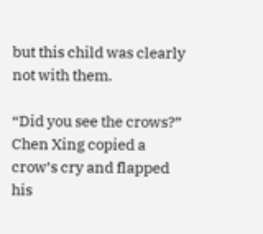but this child was clearly not with them.

“Did you see the crows?” Chen Xing copied a crow’s cry and flapped his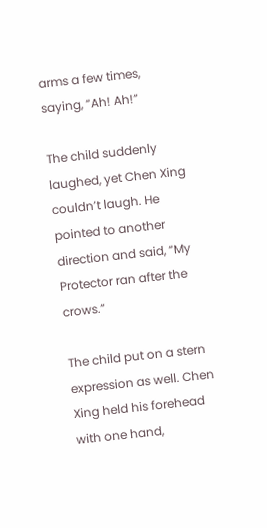arms a few times, saying, “Ah! Ah!”

The child suddenly laughed, yet Chen Xing couldn’t laugh. He pointed to another direction and said, “My Protector ran after the crows.”

The child put on a stern expression as well. Chen Xing held his forehead with one hand,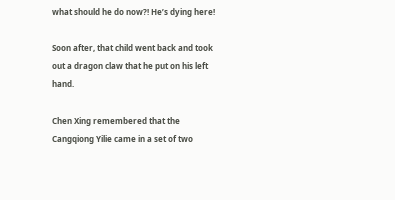what should he do now?! He’s dying here!

Soon after, that child went back and took out a dragon claw that he put on his left hand.

Chen Xing remembered that the Cangqiong Yilie came in a set of two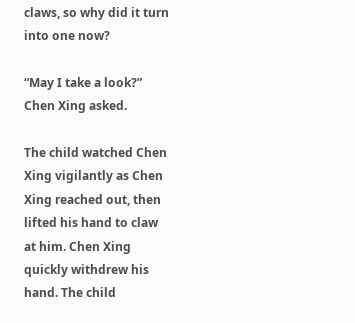claws, so why did it turn into one now?

“May I take a look?” Chen Xing asked.

The child watched Chen Xing vigilantly as Chen Xing reached out, then lifted his hand to claw at him. Chen Xing quickly withdrew his hand. The child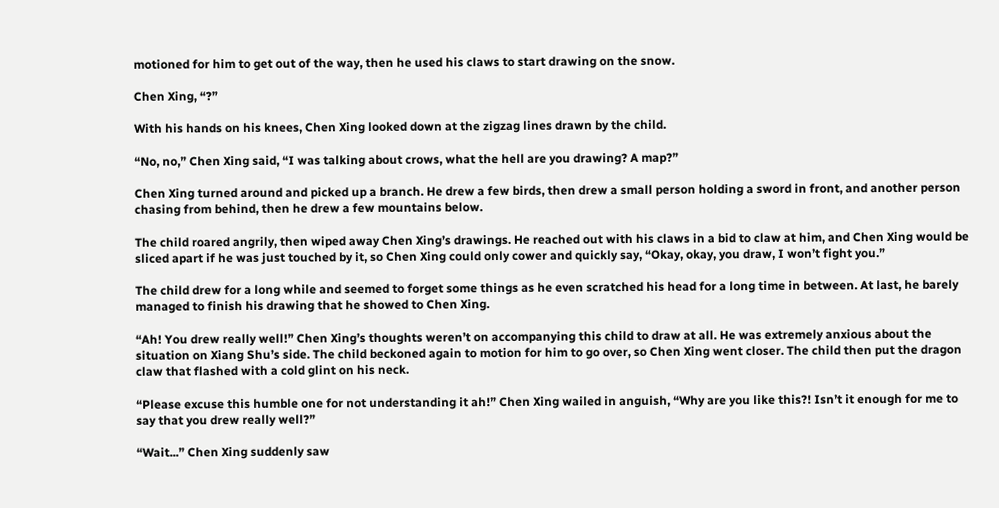motioned for him to get out of the way, then he used his claws to start drawing on the snow.

Chen Xing, “?”

With his hands on his knees, Chen Xing looked down at the zigzag lines drawn by the child.

“No, no,” Chen Xing said, “I was talking about crows, what the hell are you drawing? A map?”

Chen Xing turned around and picked up a branch. He drew a few birds, then drew a small person holding a sword in front, and another person chasing from behind, then he drew a few mountains below.

The child roared angrily, then wiped away Chen Xing’s drawings. He reached out with his claws in a bid to claw at him, and Chen Xing would be sliced apart if he was just touched by it, so Chen Xing could only cower and quickly say, “Okay, okay, you draw, I won’t fight you.”

The child drew for a long while and seemed to forget some things as he even scratched his head for a long time in between. At last, he barely managed to finish his drawing that he showed to Chen Xing.

“Ah! You drew really well!” Chen Xing’s thoughts weren’t on accompanying this child to draw at all. He was extremely anxious about the situation on Xiang Shu’s side. The child beckoned again to motion for him to go over, so Chen Xing went closer. The child then put the dragon claw that flashed with a cold glint on his neck.

“Please excuse this humble one for not understanding it ah!” Chen Xing wailed in anguish, “Why are you like this?! Isn’t it enough for me to say that you drew really well?”

“Wait...” Chen Xing suddenly saw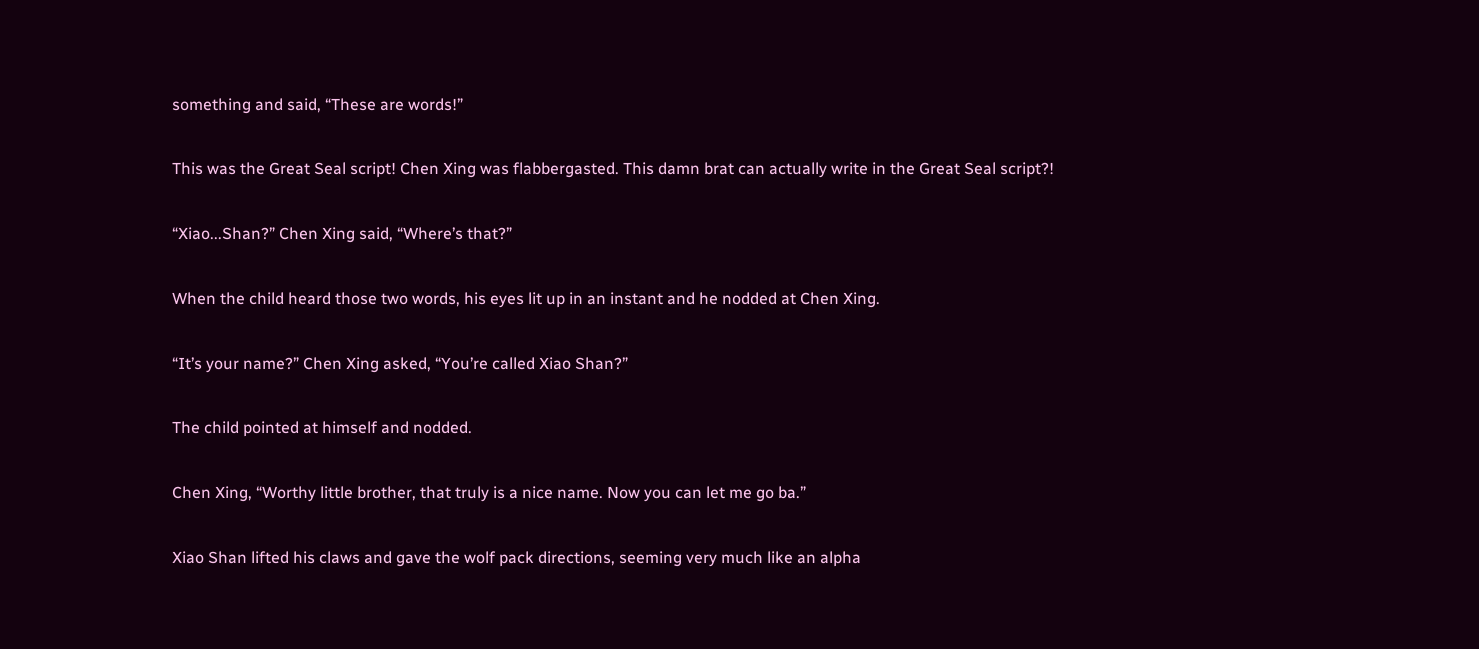something and said, “These are words!”

This was the Great Seal script! Chen Xing was flabbergasted. This damn brat can actually write in the Great Seal script?!

“Xiao...Shan?” Chen Xing said, “Where’s that?”

When the child heard those two words, his eyes lit up in an instant and he nodded at Chen Xing.

“It’s your name?” Chen Xing asked, “You’re called Xiao Shan?”

The child pointed at himself and nodded.

Chen Xing, “Worthy little brother, that truly is a nice name. Now you can let me go ba.”

Xiao Shan lifted his claws and gave the wolf pack directions, seeming very much like an alpha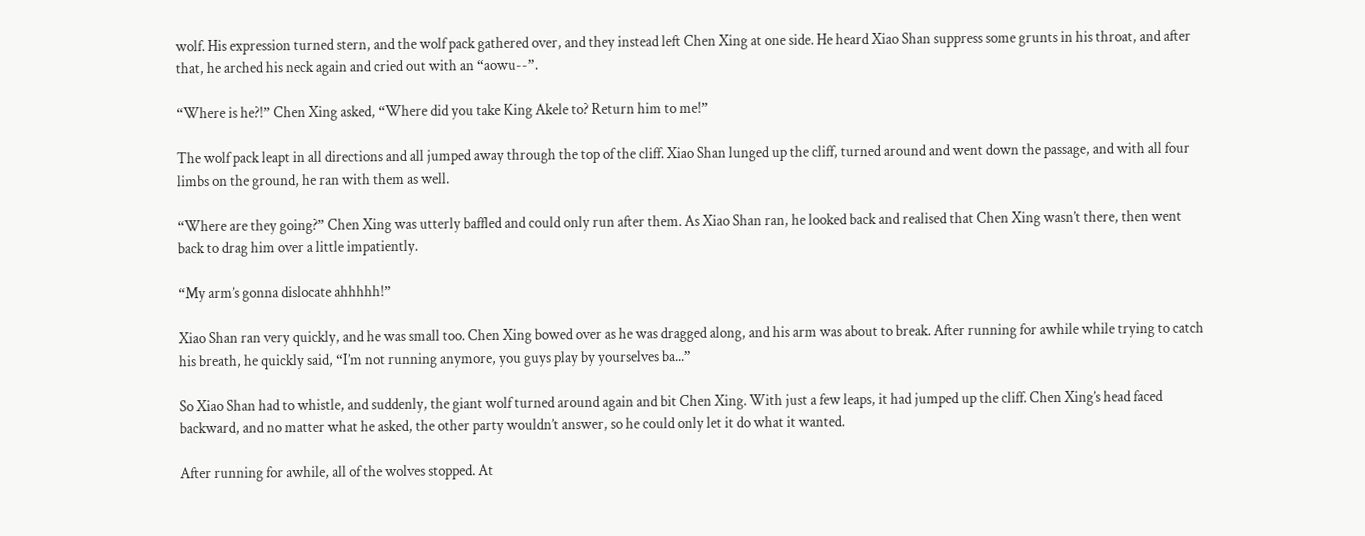wolf. His expression turned stern, and the wolf pack gathered over, and they instead left Chen Xing at one side. He heard Xiao Shan suppress some grunts in his throat, and after that, he arched his neck again and cried out with an “aowu--”.

“Where is he?!” Chen Xing asked, “Where did you take King Akele to? Return him to me!”

The wolf pack leapt in all directions and all jumped away through the top of the cliff. Xiao Shan lunged up the cliff, turned around and went down the passage, and with all four limbs on the ground, he ran with them as well.

“Where are they going?” Chen Xing was utterly baffled and could only run after them. As Xiao Shan ran, he looked back and realised that Chen Xing wasn’t there, then went back to drag him over a little impatiently.

“My arm’s gonna dislocate ahhhhh!”

Xiao Shan ran very quickly, and he was small too. Chen Xing bowed over as he was dragged along, and his arm was about to break. After running for awhile while trying to catch his breath, he quickly said, “I’m not running anymore, you guys play by yourselves ba...”

So Xiao Shan had to whistle, and suddenly, the giant wolf turned around again and bit Chen Xing. With just a few leaps, it had jumped up the cliff. Chen Xing’s head faced backward, and no matter what he asked, the other party wouldn’t answer, so he could only let it do what it wanted.

After running for awhile, all of the wolves stopped. At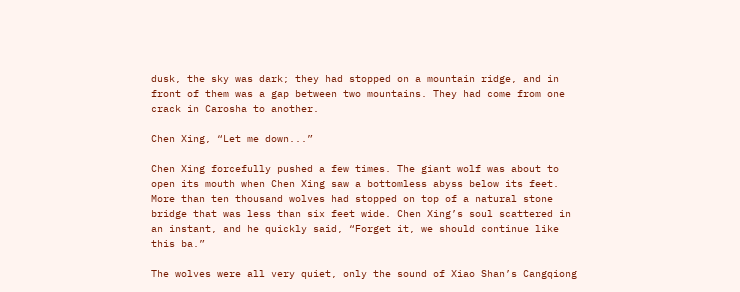dusk, the sky was dark; they had stopped on a mountain ridge, and in front of them was a gap between two mountains. They had come from one crack in Carosha to another.

Chen Xing, “Let me down...”

Chen Xing forcefully pushed a few times. The giant wolf was about to open its mouth when Chen Xing saw a bottomless abyss below its feet. More than ten thousand wolves had stopped on top of a natural stone bridge that was less than six feet wide. Chen Xing’s soul scattered in an instant, and he quickly said, “Forget it, we should continue like this ba.”

The wolves were all very quiet, only the sound of Xiao Shan’s Cangqiong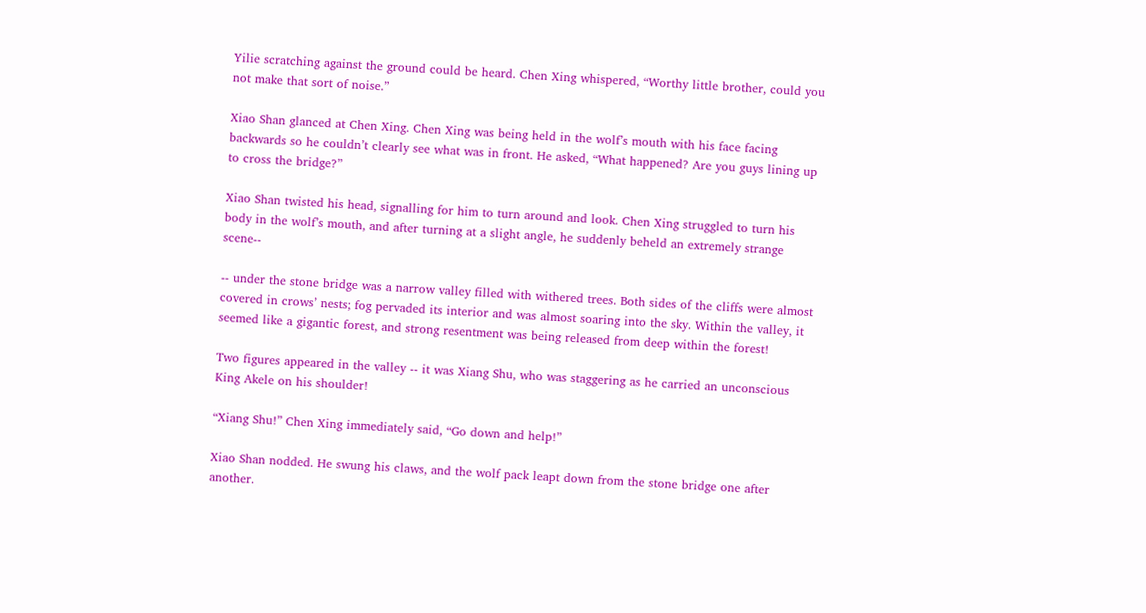Yilie scratching against the ground could be heard. Chen Xing whispered, “Worthy little brother, could you not make that sort of noise.”

Xiao Shan glanced at Chen Xing. Chen Xing was being held in the wolf’s mouth with his face facing backwards so he couldn’t clearly see what was in front. He asked, “What happened? Are you guys lining up to cross the bridge?”

Xiao Shan twisted his head, signalling for him to turn around and look. Chen Xing struggled to turn his body in the wolf’s mouth, and after turning at a slight angle, he suddenly beheld an extremely strange scene--

-- under the stone bridge was a narrow valley filled with withered trees. Both sides of the cliffs were almost covered in crows’ nests; fog pervaded its interior and was almost soaring into the sky. Within the valley, it seemed like a gigantic forest, and strong resentment was being released from deep within the forest!

Two figures appeared in the valley -- it was Xiang Shu, who was staggering as he carried an unconscious King Akele on his shoulder!

“Xiang Shu!” Chen Xing immediately said, “Go down and help!”

Xiao Shan nodded. He swung his claws, and the wolf pack leapt down from the stone bridge one after another.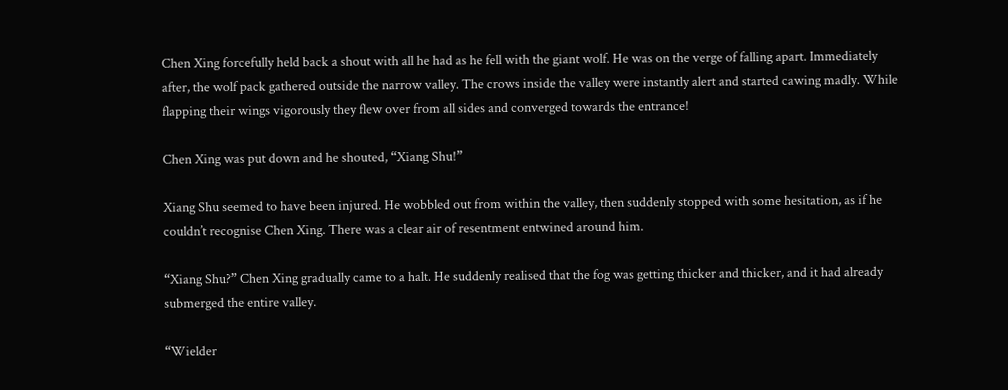Chen Xing forcefully held back a shout with all he had as he fell with the giant wolf. He was on the verge of falling apart. Immediately after, the wolf pack gathered outside the narrow valley. The crows inside the valley were instantly alert and started cawing madly. While flapping their wings vigorously they flew over from all sides and converged towards the entrance!

Chen Xing was put down and he shouted, “Xiang Shu!”

Xiang Shu seemed to have been injured. He wobbled out from within the valley, then suddenly stopped with some hesitation, as if he couldn’t recognise Chen Xing. There was a clear air of resentment entwined around him.

“Xiang Shu?” Chen Xing gradually came to a halt. He suddenly realised that the fog was getting thicker and thicker, and it had already submerged the entire valley.

“Wielder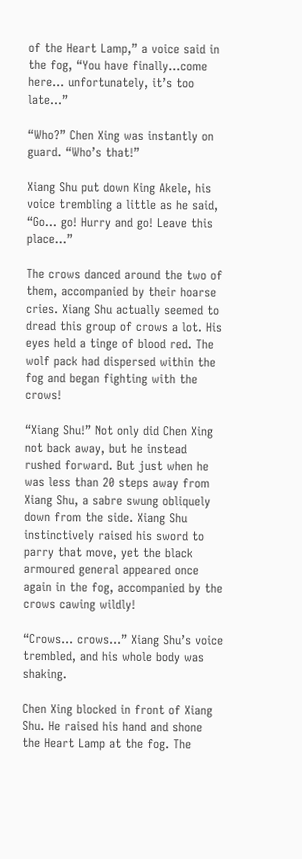of the Heart Lamp,” a voice said in the fog, “You have finally...come here... unfortunately, it’s too late...”

“Who?” Chen Xing was instantly on guard. “Who’s that!”

Xiang Shu put down King Akele, his voice trembling a little as he said, “Go... go! Hurry and go! Leave this place...”

The crows danced around the two of them, accompanied by their hoarse cries. Xiang Shu actually seemed to dread this group of crows a lot. His eyes held a tinge of blood red. The wolf pack had dispersed within the fog and began fighting with the crows!

“Xiang Shu!” Not only did Chen Xing not back away, but he instead rushed forward. But just when he was less than 20 steps away from Xiang Shu, a sabre swung obliquely down from the side. Xiang Shu instinctively raised his sword to parry that move, yet the black armoured general appeared once again in the fog, accompanied by the crows cawing wildly!

“Crows... crows...” Xiang Shu’s voice trembled, and his whole body was shaking.

Chen Xing blocked in front of Xiang Shu. He raised his hand and shone the Heart Lamp at the fog. The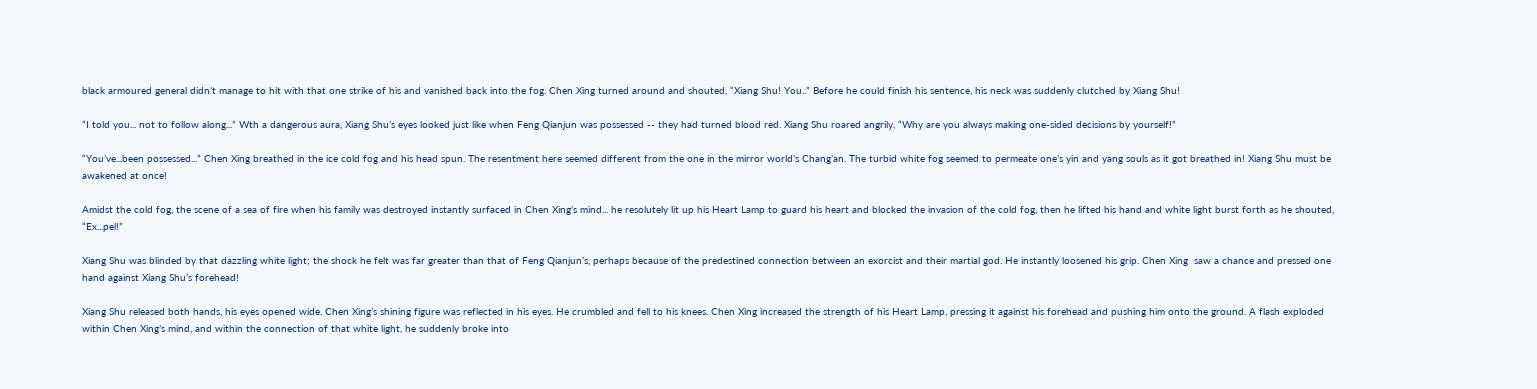black armoured general didn’t manage to hit with that one strike of his and vanished back into the fog. Chen Xing turned around and shouted, “Xiang Shu! You..” Before he could finish his sentence, his neck was suddenly clutched by Xiang Shu!

“I told you... not to follow along...” Wth a dangerous aura, Xiang Shu’s eyes looked just like when Feng Qianjun was possessed -- they had turned blood red. Xiang Shu roared angrily, “Why are you always making one-sided decisions by yourself!”

“You’ve...been possessed...” Chen Xing breathed in the ice cold fog and his head spun. The resentment here seemed different from the one in the mirror world’s Chang’an. The turbid white fog seemed to permeate one’s yin and yang souls as it got breathed in! Xiang Shu must be awakened at once!

Amidst the cold fog, the scene of a sea of fire when his family was destroyed instantly surfaced in Chen Xing’s mind... he resolutely lit up his Heart Lamp to guard his heart and blocked the invasion of the cold fog, then he lifted his hand and white light burst forth as he shouted, “Ex...pel!”

Xiang Shu was blinded by that dazzling white light; the shock he felt was far greater than that of Feng Qianjun’s, perhaps because of the predestined connection between an exorcist and their martial god. He instantly loosened his grip. Chen Xing  saw a chance and pressed one hand against Xiang Shu’s forehead!

Xiang Shu released both hands, his eyes opened wide. Chen Xing’s shining figure was reflected in his eyes. He crumbled and fell to his knees. Chen Xing increased the strength of his Heart Lamp, pressing it against his forehead and pushing him onto the ground. A flash exploded within Chen Xing’s mind, and within the connection of that white light, he suddenly broke into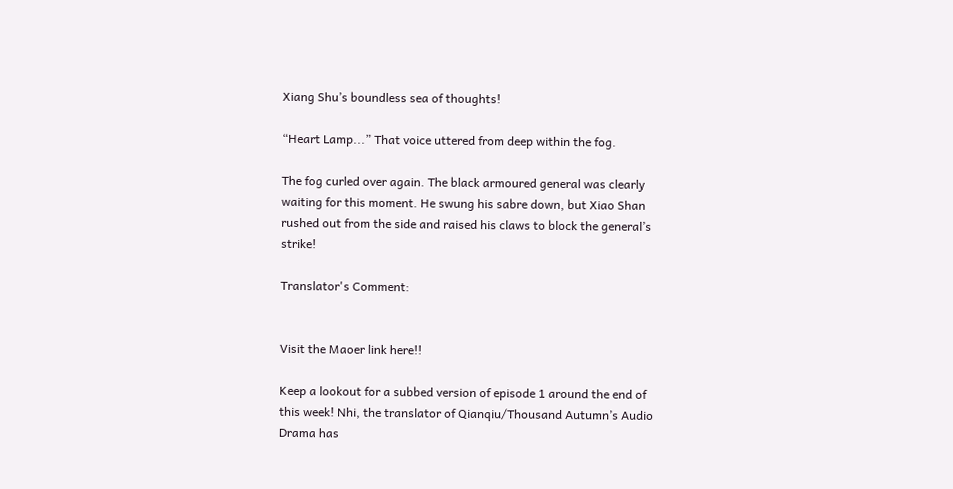Xiang Shu’s boundless sea of thoughts!

“Heart Lamp...” That voice uttered from deep within the fog.

The fog curled over again. The black armoured general was clearly waiting for this moment. He swung his sabre down, but Xiao Shan rushed out from the side and raised his claws to block the general’s strike!

Translator's Comment:


Visit the Maoer link here!!

Keep a lookout for a subbed version of episode 1 around the end of this week! Nhi, the translator of Qianqiu/Thousand Autumn’s Audio Drama has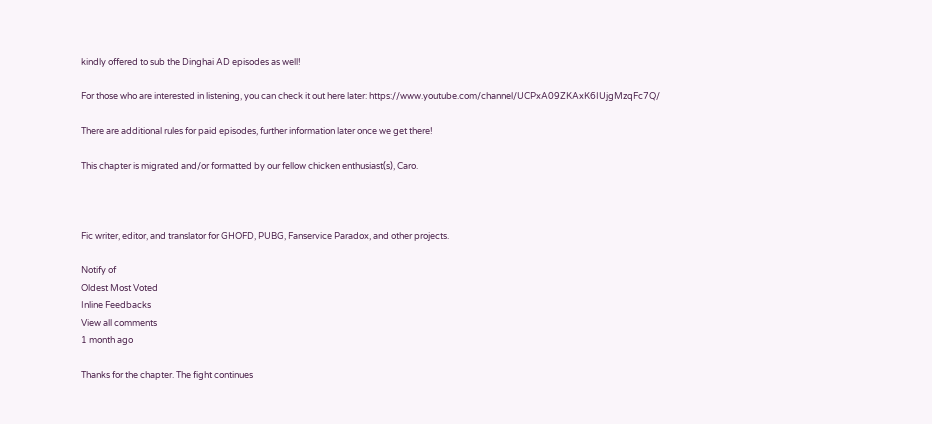kindly offered to sub the Dinghai AD episodes as well!

For those who are interested in listening, you can check it out here later: https://www.youtube.com/channel/UCPxA09ZKAxK6IUjgMzqFc7Q/

There are additional rules for paid episodes, further information later once we get there!

This chapter is migrated and/or formatted by our fellow chicken enthusiast(s), Caro.



Fic writer, editor, and translator for GHOFD, PUBG, Fanservice Paradox, and other projects.

Notify of
Oldest Most Voted
Inline Feedbacks
View all comments
1 month ago

Thanks for the chapter. The fight continues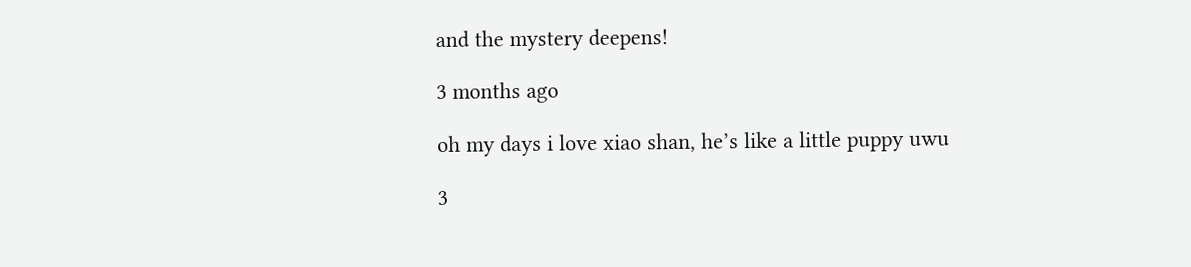and the mystery deepens!

3 months ago

oh my days i love xiao shan, he’s like a little puppy uwu

3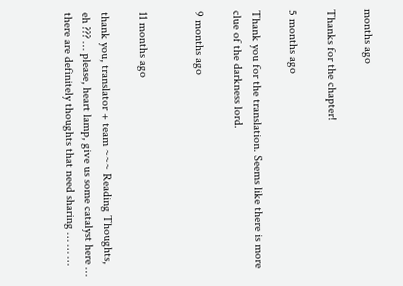months ago

Thanks for the chapter!

5 months ago

Thank you for the translation. Seems like there is more clue of the darkness lord.

9 months ago


11 months ago

thank you, translator + team ~~~ Reading Thoughts, eh ??? … please, heart lamp, give us some catalyst here … there are definitely thoughts that need sharing … … …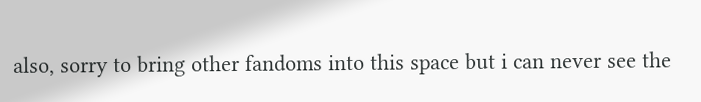also, sorry to bring other fandoms into this space but i can never see the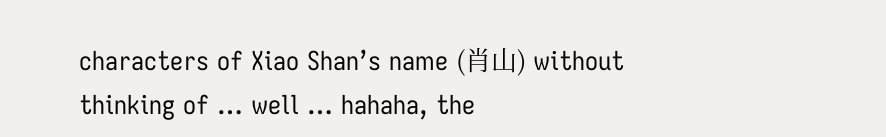characters of Xiao Shan’s name (肖山) without thinking of … well … hahaha, the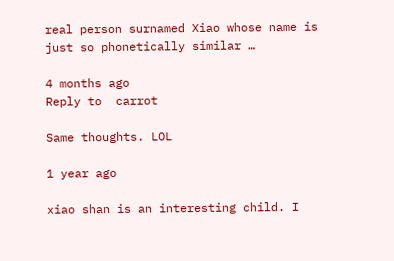real person surnamed Xiao whose name is just so phonetically similar …

4 months ago
Reply to  carrot

Same thoughts. LOL

1 year ago

xiao shan is an interesting child. I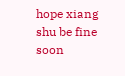hope xiang shu be fine soon